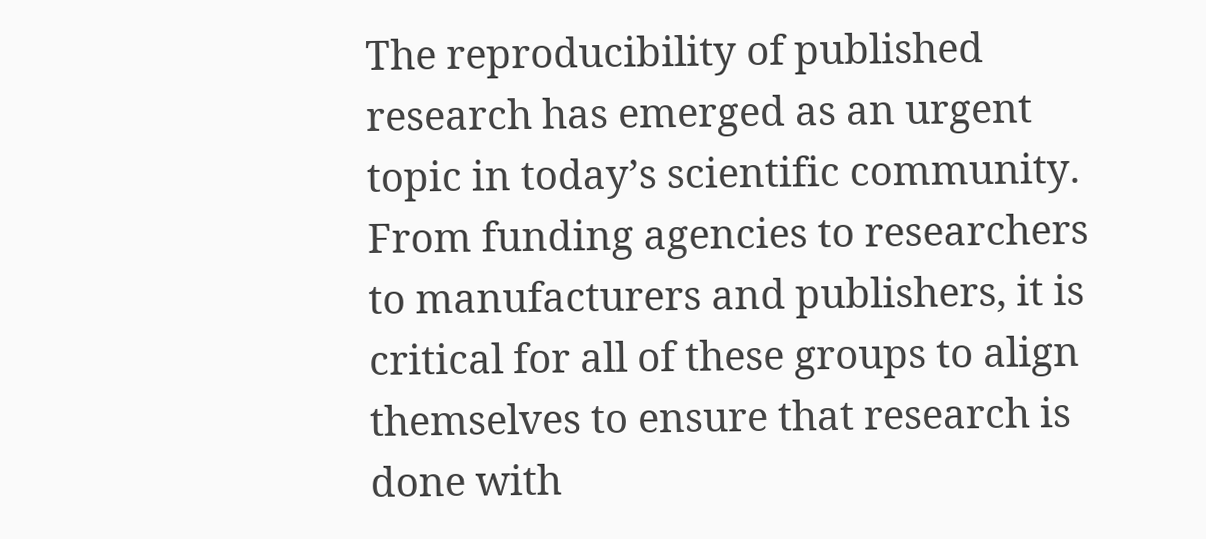The reproducibility of published research has emerged as an urgent topic in today’s scientific community. From funding agencies to researchers to manufacturers and publishers, it is critical for all of these groups to align themselves to ensure that research is done with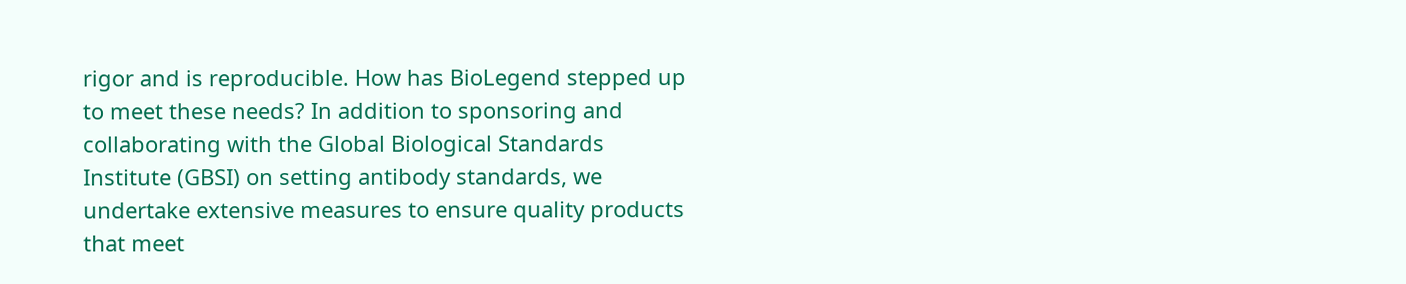rigor and is reproducible. How has BioLegend stepped up to meet these needs? In addition to sponsoring and collaborating with the Global Biological Standards Institute (GBSI) on setting antibody standards, we undertake extensive measures to ensure quality products that meet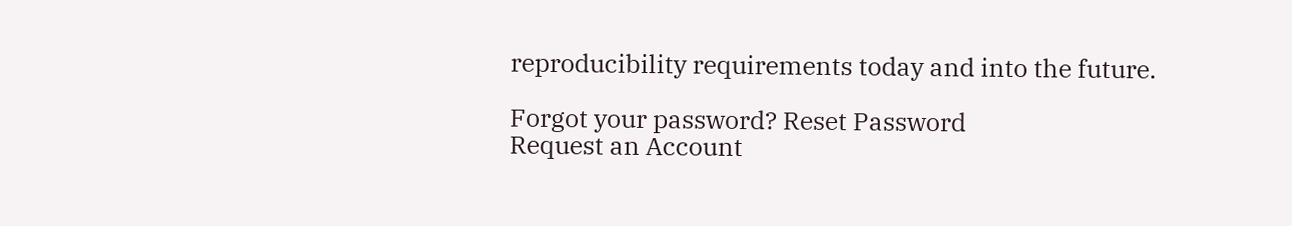reproducibility requirements today and into the future.

Forgot your password? Reset Password
Request an Account